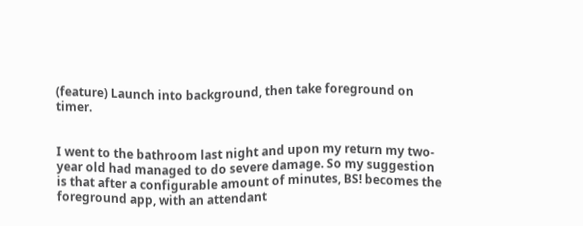(feature) Launch into background, then take foreground on timer.


I went to the bathroom last night and upon my return my two-year old had managed to do severe damage. So my suggestion is that after a configurable amount of minutes, BS! becomes the foreground app, with an attendant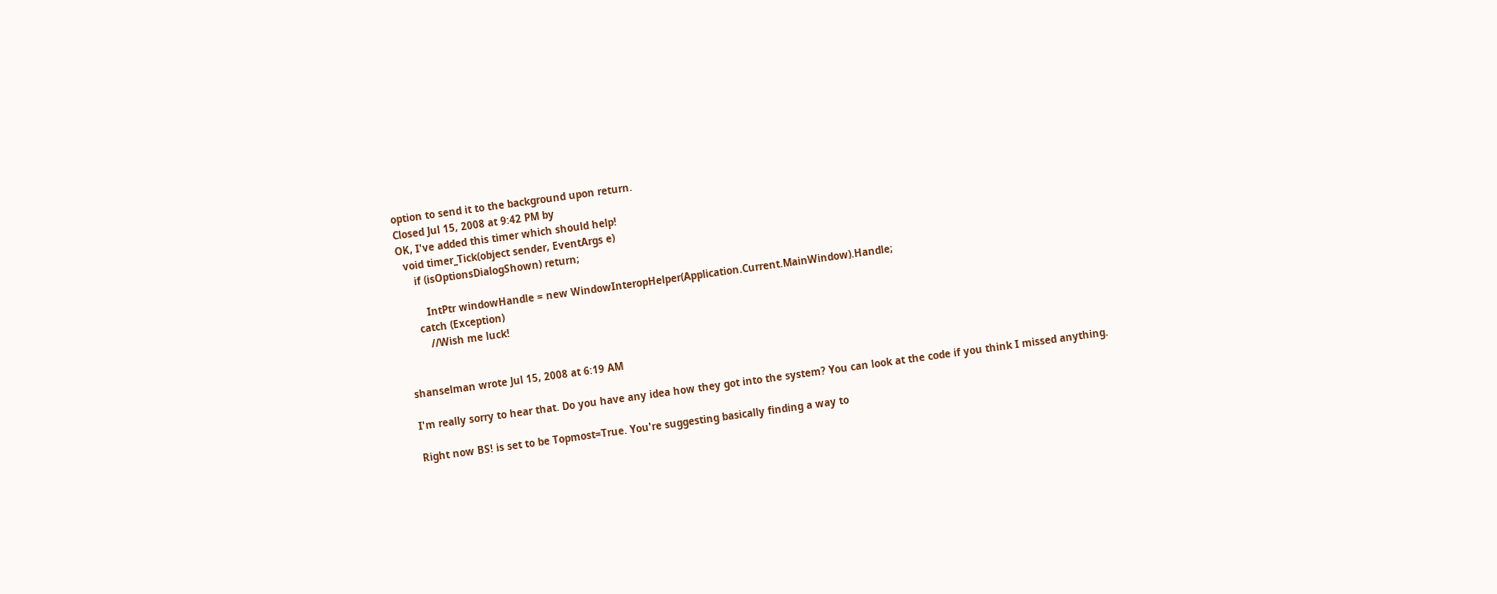option to send it to the background upon return.
Closed Jul 15, 2008 at 9:42 PM by
OK, I've added this timer which should help!
  void timer_Tick(object sender, EventArgs e)
     if (isOptionsDialogShown) return;

        IntPtr windowHandle = new WindowInteropHelper(Application.Current.MainWindow).Handle;
     catch (Exception)
        //Wish me luck!


shanselman wrote Jul 15, 2008 at 6:19 AM

I'm really sorry to hear that. Do you have any idea how they got into the system? You can look at the code if you think I missed anything.

Right now BS! is set to be Topmost=True. You're suggesting basically finding a way to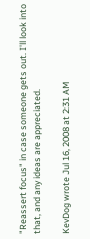"Reassert focus" in case someone gets out. I'll look into that, and any ideas are appreciated.

KevDog wrote Jul 16, 2008 at 2:31 AM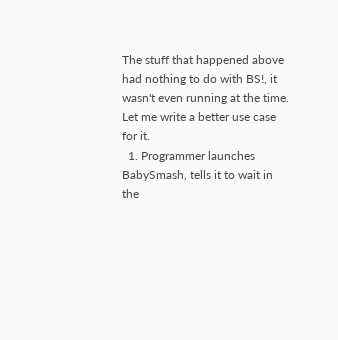The stuff that happened above had nothing to do with BS!, it wasn't even running at the time. Let me write a better use case for it.
  1. Programmer launches BabySmash, tells it to wait in the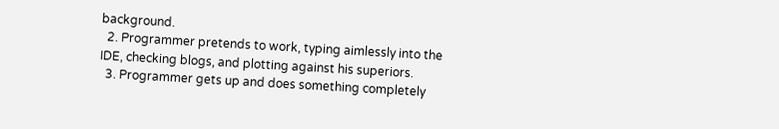background.
  2. Programmer pretends to work, typing aimlessly into the IDE, checking blogs, and plotting against his superiors.
  3. Programmer gets up and does something completely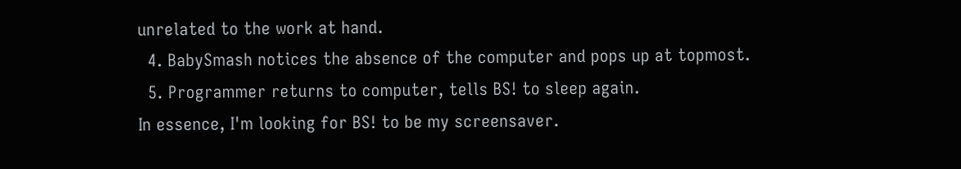unrelated to the work at hand.
  4. BabySmash notices the absence of the computer and pops up at topmost.
  5. Programmer returns to computer, tells BS! to sleep again.
In essence, I'm looking for BS! to be my screensaver.